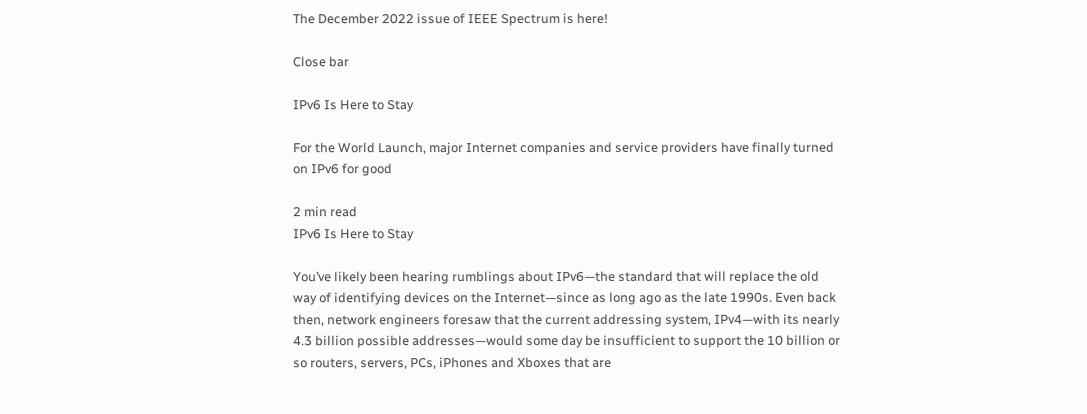The December 2022 issue of IEEE Spectrum is here!

Close bar

IPv6 Is Here to Stay

For the World Launch, major Internet companies and service providers have finally turned on IPv6 for good

2 min read
IPv6 Is Here to Stay

You’ve likely been hearing rumblings about IPv6—the standard that will replace the old way of identifying devices on the Internet—since as long ago as the late 1990s. Even back then, network engineers foresaw that the current addressing system, IPv4—with its nearly 4.3 billion possible addresses—would some day be insufficient to support the 10 billion or so routers, servers, PCs, iPhones and Xboxes that are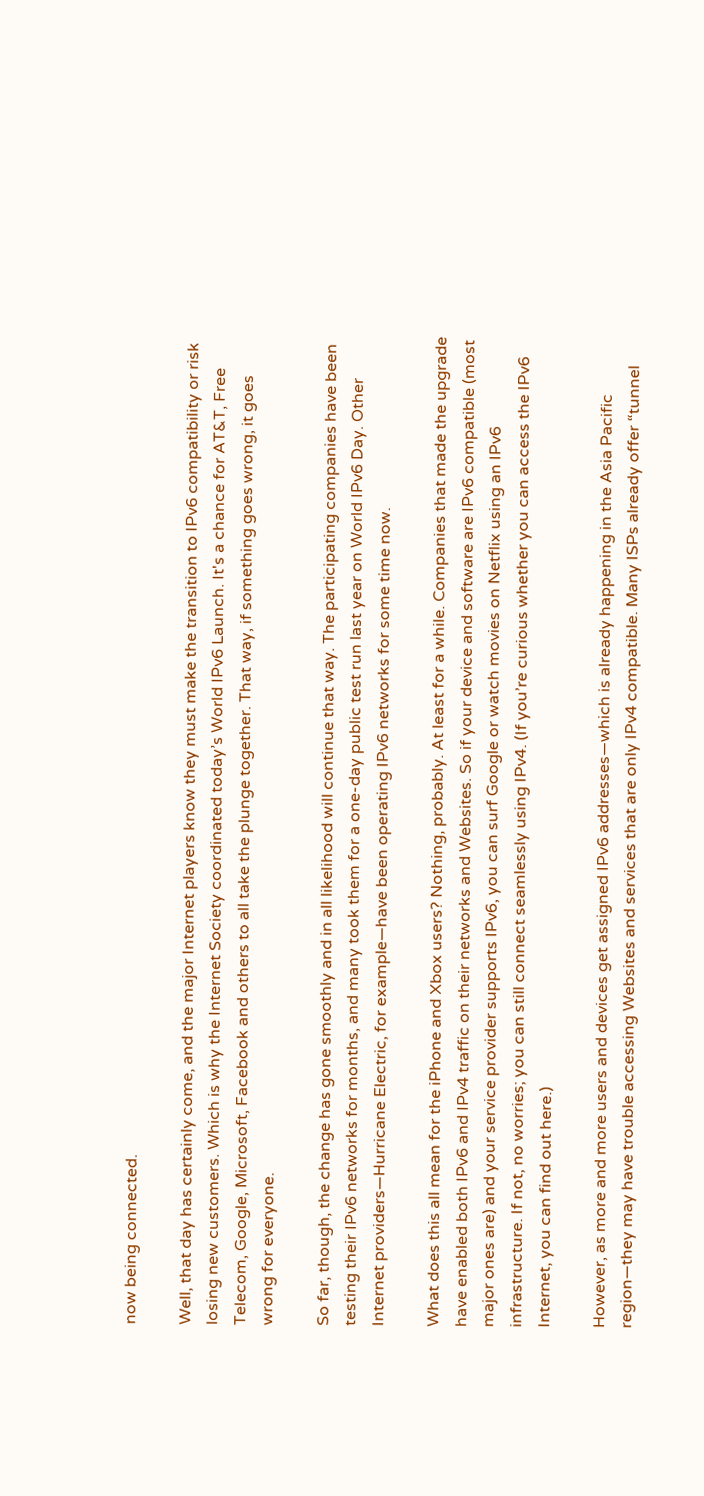now being connected.

Well, that day has certainly come, and the major Internet players know they must make the transition to IPv6 compatibility or risk losing new customers. Which is why the Internet Society coordinated today’s World IPv6 Launch. It's a chance for AT&T, Free Telecom, Google, Microsoft, Facebook and others to all take the plunge together. That way, if something goes wrong, it goes wrong for everyone.

So far, though, the change has gone smoothly and in all likelihood will continue that way. The participating companies have been testing their IPv6 networks for months, and many took them for a one-day public test run last year on World IPv6 Day. Other Internet providers—Hurricane Electric, for example—have been operating IPv6 networks for some time now.

What does this all mean for the iPhone and Xbox users? Nothing, probably. At least for a while. Companies that made the upgrade have enabled both IPv6 and IPv4 traffic on their networks and Websites. So if your device and software are IPv6 compatible (most major ones are) and your service provider supports IPv6, you can surf Google or watch movies on Netflix using an IPv6 infrastructure. If not, no worries; you can still connect seamlessly using IPv4. (If you’re curious whether you can access the IPv6 Internet, you can find out here.)

However, as more and more users and devices get assigned IPv6 addresses—which is already happening in the Asia Pacific region—they may have trouble accessing Websites and services that are only IPv4 compatible. Many ISPs already offer “tunnel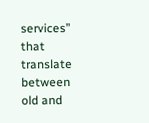services” that translate between old and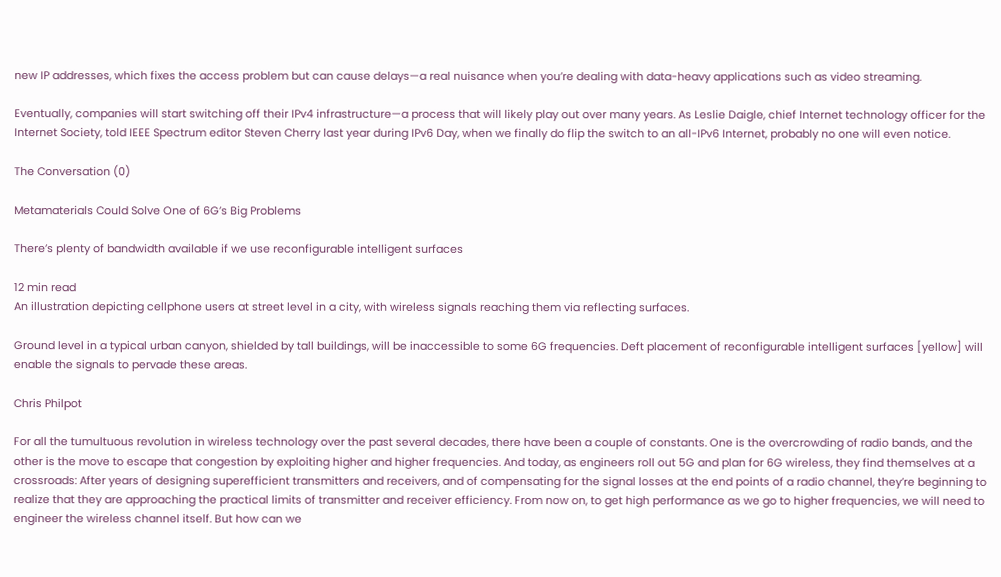new IP addresses, which fixes the access problem but can cause delays—a real nuisance when you’re dealing with data-heavy applications such as video streaming.

Eventually, companies will start switching off their IPv4 infrastructure—a process that will likely play out over many years. As Leslie Daigle, chief Internet technology officer for the Internet Society, told IEEE Spectrum editor Steven Cherry last year during IPv6 Day, when we finally do flip the switch to an all-IPv6 Internet, probably no one will even notice.

The Conversation (0)

Metamaterials Could Solve One of 6G’s Big Problems

There’s plenty of bandwidth available if we use reconfigurable intelligent surfaces

12 min read
An illustration depicting cellphone users at street level in a city, with wireless signals reaching them via reflecting surfaces.

Ground level in a typical urban canyon, shielded by tall buildings, will be inaccessible to some 6G frequencies. Deft placement of reconfigurable intelligent surfaces [yellow] will enable the signals to pervade these areas.

Chris Philpot

For all the tumultuous revolution in wireless technology over the past several decades, there have been a couple of constants. One is the overcrowding of radio bands, and the other is the move to escape that congestion by exploiting higher and higher frequencies. And today, as engineers roll out 5G and plan for 6G wireless, they find themselves at a crossroads: After years of designing superefficient transmitters and receivers, and of compensating for the signal losses at the end points of a radio channel, they’re beginning to realize that they are approaching the practical limits of transmitter and receiver efficiency. From now on, to get high performance as we go to higher frequencies, we will need to engineer the wireless channel itself. But how can we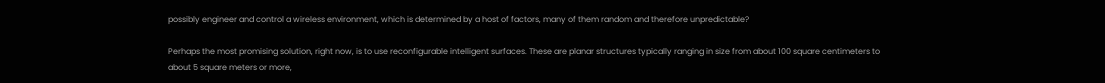possibly engineer and control a wireless environment, which is determined by a host of factors, many of them random and therefore unpredictable?

Perhaps the most promising solution, right now, is to use reconfigurable intelligent surfaces. These are planar structures typically ranging in size from about 100 square centimeters to about 5 square meters or more,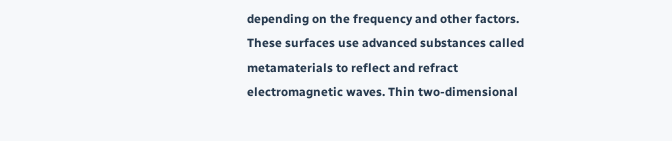depending on the frequency and other factors. These surfaces use advanced substances called metamaterials to reflect and refract electromagnetic waves. Thin two-dimensional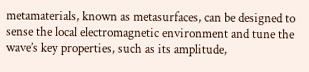metamaterials, known as metasurfaces, can be designed to sense the local electromagnetic environment and tune the wave’s key properties, such as its amplitude,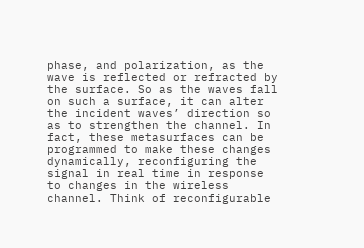phase, and polarization, as the wave is reflected or refracted by the surface. So as the waves fall on such a surface, it can alter the incident waves’ direction so as to strengthen the channel. In fact, these metasurfaces can be programmed to make these changes dynamically, reconfiguring the signal in real time in response to changes in the wireless channel. Think of reconfigurable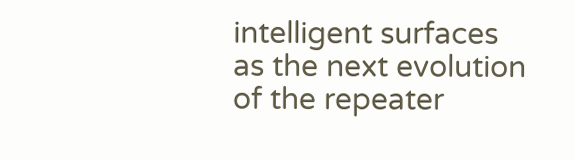intelligent surfaces as the next evolution of the repeater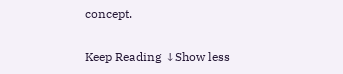concept.

Keep Reading ↓Show less